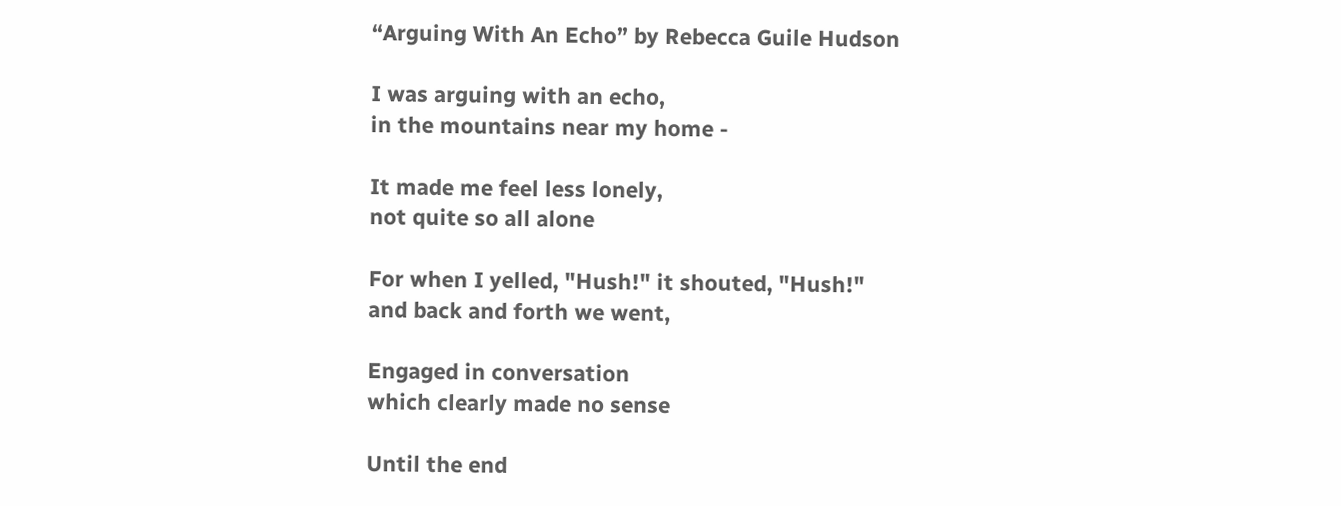“Arguing With An Echo” by Rebecca Guile Hudson

I was arguing with an echo,
in the mountains near my home -

It made me feel less lonely,
not quite so all alone

For when I yelled, "Hush!" it shouted, "Hush!"
and back and forth we went,

Engaged in conversation
which clearly made no sense

Until the end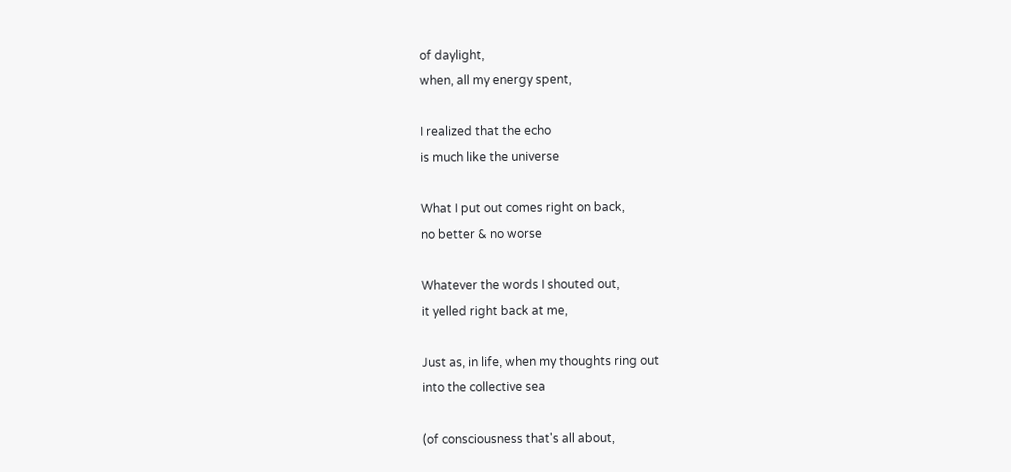of daylight,
when, all my energy spent,

I realized that the echo
is much like the universe

What I put out comes right on back,
no better & no worse

Whatever the words I shouted out,
it yelled right back at me,

Just as, in life, when my thoughts ring out
into the collective sea

(of consciousness that's all about,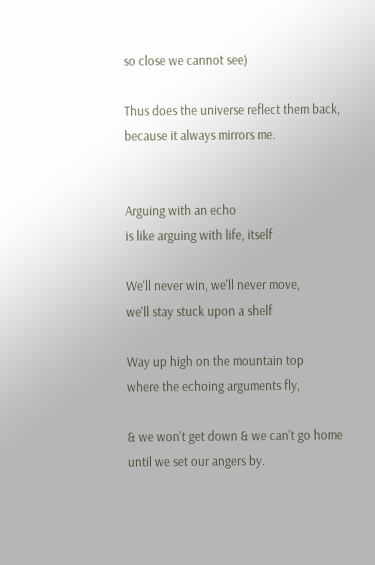so close we cannot see)

Thus does the universe reflect them back,
because it always mirrors me.


Arguing with an echo
is like arguing with life, itself

We'll never win, we'll never move,
we'll stay stuck upon a shelf

Way up high on the mountain top
where the echoing arguments fly,

& we won't get down & we can't go home
until we set our angers by.